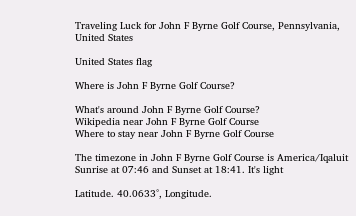Traveling Luck for John F Byrne Golf Course, Pennsylvania, United States

United States flag

Where is John F Byrne Golf Course?

What's around John F Byrne Golf Course?
Wikipedia near John F Byrne Golf Course
Where to stay near John F Byrne Golf Course

The timezone in John F Byrne Golf Course is America/Iqaluit
Sunrise at 07:46 and Sunset at 18:41. It's light

Latitude. 40.0633°, Longitude.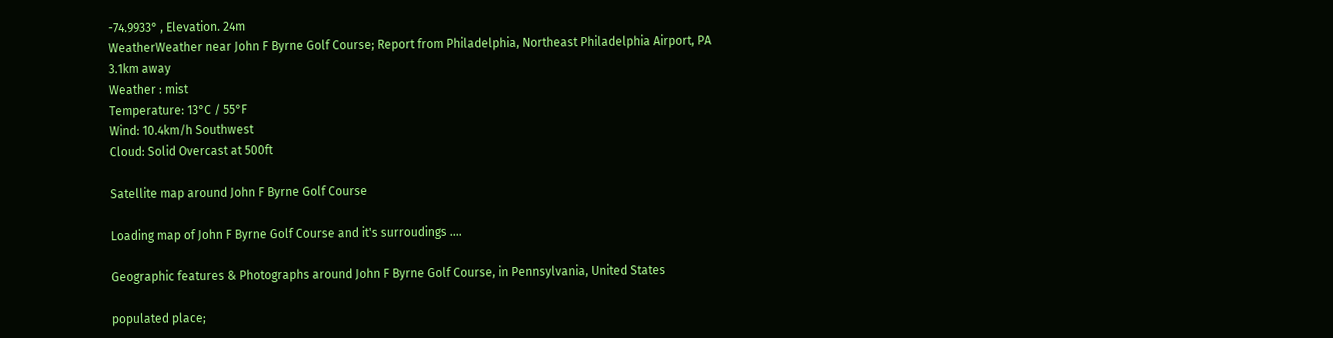-74.9933° , Elevation. 24m
WeatherWeather near John F Byrne Golf Course; Report from Philadelphia, Northeast Philadelphia Airport, PA 3.1km away
Weather : mist
Temperature: 13°C / 55°F
Wind: 10.4km/h Southwest
Cloud: Solid Overcast at 500ft

Satellite map around John F Byrne Golf Course

Loading map of John F Byrne Golf Course and it's surroudings ....

Geographic features & Photographs around John F Byrne Golf Course, in Pennsylvania, United States

populated place;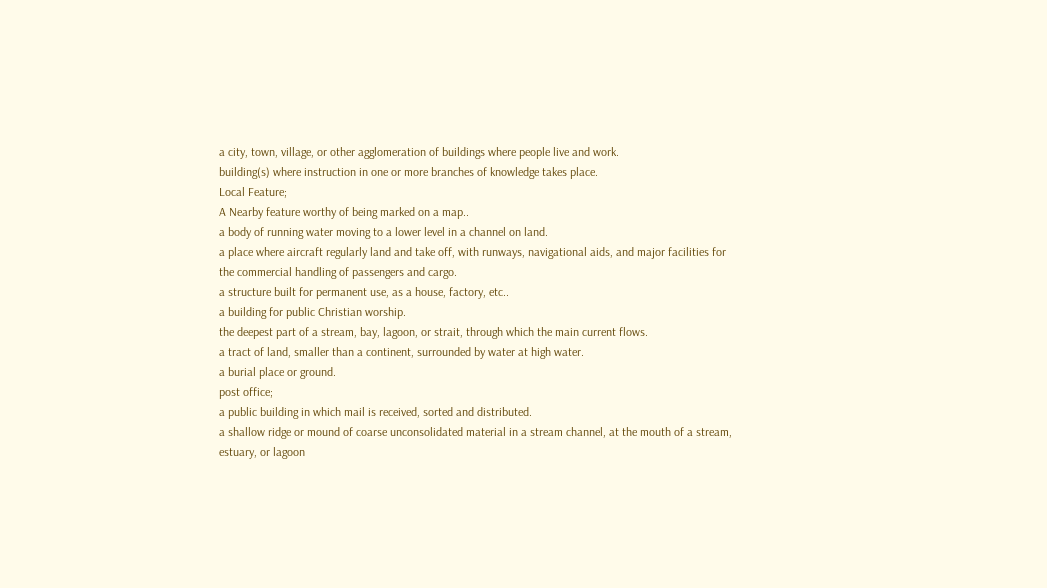a city, town, village, or other agglomeration of buildings where people live and work.
building(s) where instruction in one or more branches of knowledge takes place.
Local Feature;
A Nearby feature worthy of being marked on a map..
a body of running water moving to a lower level in a channel on land.
a place where aircraft regularly land and take off, with runways, navigational aids, and major facilities for the commercial handling of passengers and cargo.
a structure built for permanent use, as a house, factory, etc..
a building for public Christian worship.
the deepest part of a stream, bay, lagoon, or strait, through which the main current flows.
a tract of land, smaller than a continent, surrounded by water at high water.
a burial place or ground.
post office;
a public building in which mail is received, sorted and distributed.
a shallow ridge or mound of coarse unconsolidated material in a stream channel, at the mouth of a stream, estuary, or lagoon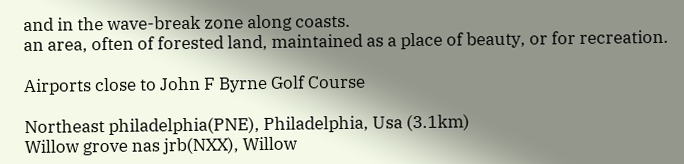and in the wave-break zone along coasts.
an area, often of forested land, maintained as a place of beauty, or for recreation.

Airports close to John F Byrne Golf Course

Northeast philadelphia(PNE), Philadelphia, Usa (3.1km)
Willow grove nas jrb(NXX), Willow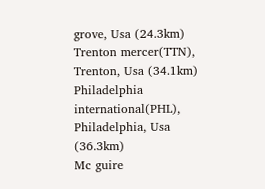grove, Usa (24.3km)
Trenton mercer(TTN), Trenton, Usa (34.1km)
Philadelphia international(PHL), Philadelphia, Usa (36.3km)
Mc guire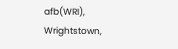afb(WRI), Wrightstown,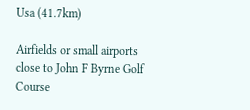Usa (41.7km)

Airfields or small airports close to John F Byrne Golf Course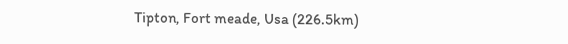Tipton, Fort meade, Usa (226.5km)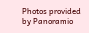Photos provided by Panoramio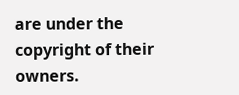are under the copyright of their owners.